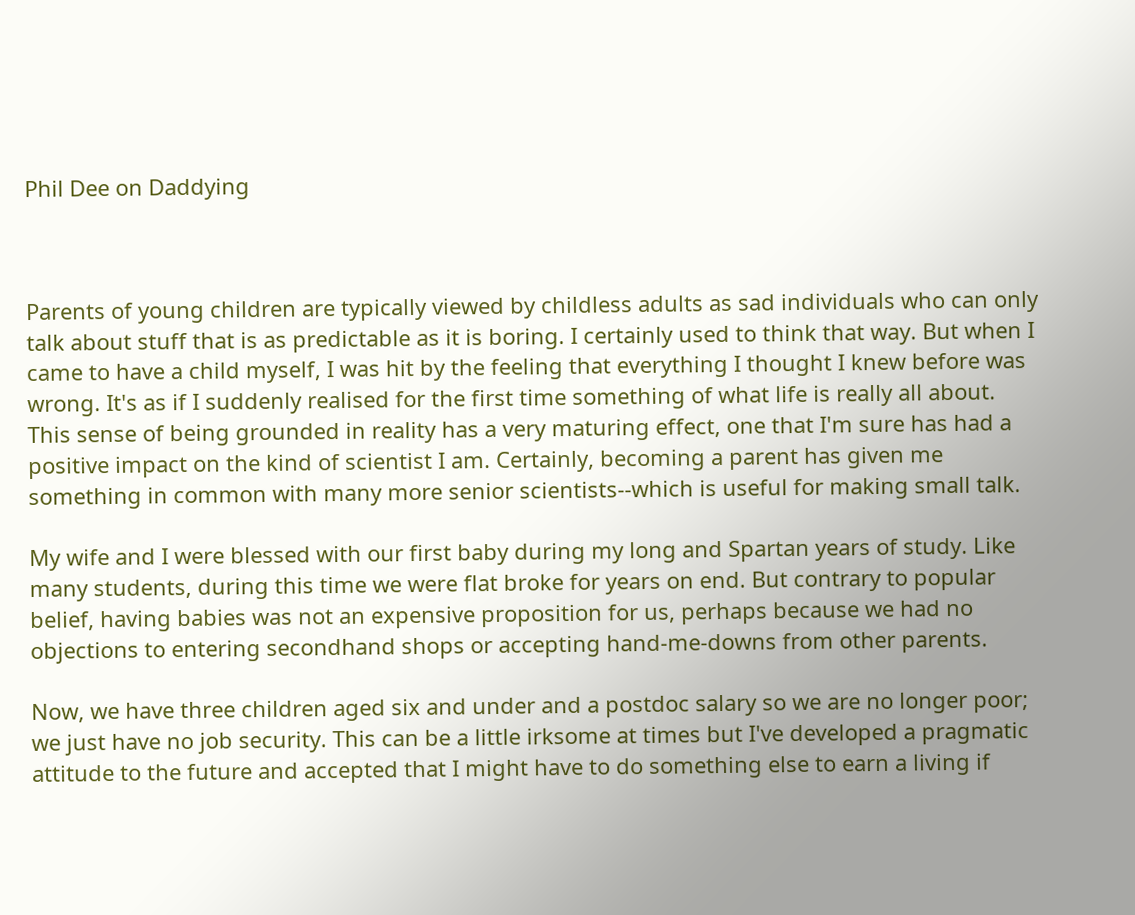Phil Dee on Daddying



Parents of young children are typically viewed by childless adults as sad individuals who can only talk about stuff that is as predictable as it is boring. I certainly used to think that way. But when I came to have a child myself, I was hit by the feeling that everything I thought I knew before was wrong. It's as if I suddenly realised for the first time something of what life is really all about. This sense of being grounded in reality has a very maturing effect, one that I'm sure has had a positive impact on the kind of scientist I am. Certainly, becoming a parent has given me something in common with many more senior scientists--which is useful for making small talk.

My wife and I were blessed with our first baby during my long and Spartan years of study. Like many students, during this time we were flat broke for years on end. But contrary to popular belief, having babies was not an expensive proposition for us, perhaps because we had no objections to entering secondhand shops or accepting hand-me-downs from other parents.

Now, we have three children aged six and under and a postdoc salary so we are no longer poor; we just have no job security. This can be a little irksome at times but I've developed a pragmatic attitude to the future and accepted that I might have to do something else to earn a living if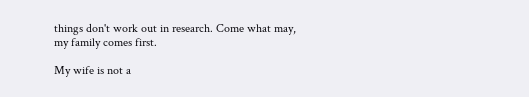things don't work out in research. Come what may, my family comes first.

My wife is not a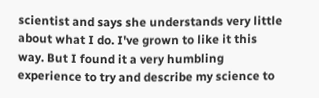scientist and says she understands very little about what I do. I've grown to like it this way. But I found it a very humbling experience to try and describe my science to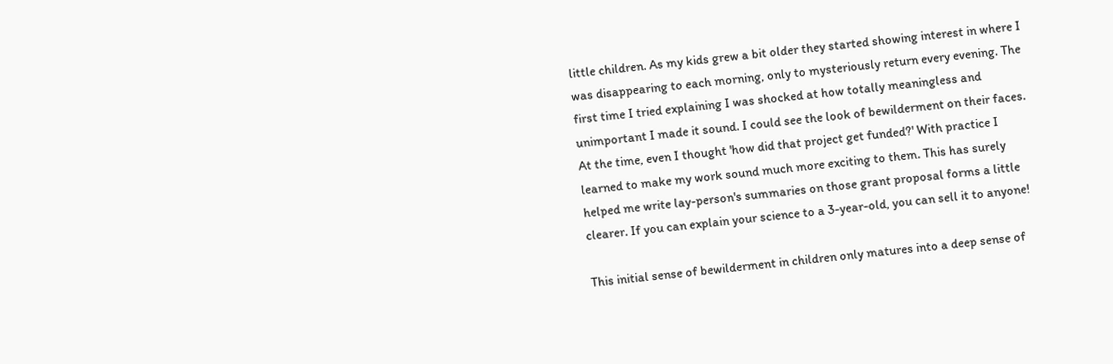little children. As my kids grew a bit older they started showing interest in where I was disappearing to each morning, only to mysteriously return every evening. The first time I tried explaining I was shocked at how totally meaningless and unimportant I made it sound. I could see the look of bewilderment on their faces. At the time, even I thought 'how did that project get funded?' With practice I learned to make my work sound much more exciting to them. This has surely helped me write lay-person's summaries on those grant proposal forms a little clearer. If you can explain your science to a 3-year-old, you can sell it to anyone!

This initial sense of bewilderment in children only matures into a deep sense of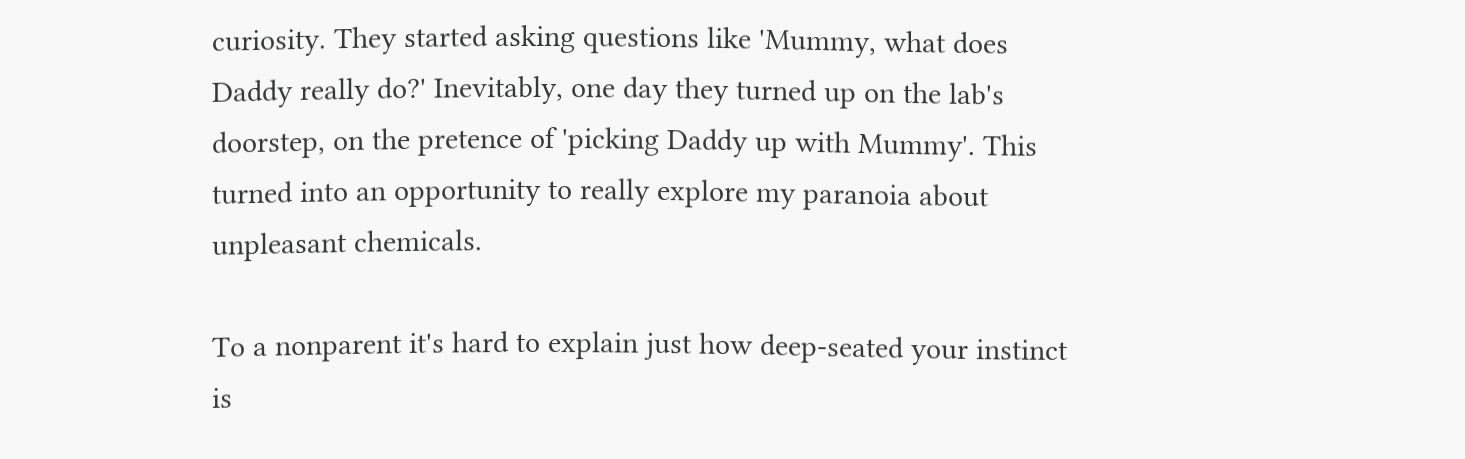curiosity. They started asking questions like 'Mummy, what does Daddy really do?' Inevitably, one day they turned up on the lab's doorstep, on the pretence of 'picking Daddy up with Mummy'. This turned into an opportunity to really explore my paranoia about unpleasant chemicals.

To a nonparent it's hard to explain just how deep-seated your instinct is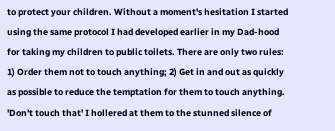to protect your children. Without a moment's hesitation I started using the same protocol I had developed earlier in my Dad-hood for taking my children to public toilets. There are only two rules: 1) Order them not to touch anything; 2) Get in and out as quickly as possible to reduce the temptation for them to touch anything. 'Don't touch that' I hollered at them to the stunned silence of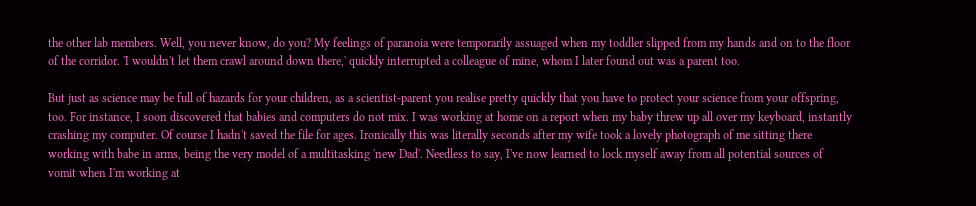the other lab members. Well, you never know, do you? My feelings of paranoia were temporarily assuaged when my toddler slipped from my hands and on to the floor of the corridor. 'I wouldn't let them crawl around down there,' quickly interrupted a colleague of mine, whom I later found out was a parent too.

But just as science may be full of hazards for your children, as a scientist-parent you realise pretty quickly that you have to protect your science from your offspring, too. For instance, I soon discovered that babies and computers do not mix. I was working at home on a report when my baby threw up all over my keyboard, instantly crashing my computer. Of course I hadn't saved the file for ages. Ironically this was literally seconds after my wife took a lovely photograph of me sitting there working with babe in arms, being the very model of a multitasking 'new Dad'. Needless to say, I've now learned to lock myself away from all potential sources of vomit when I'm working at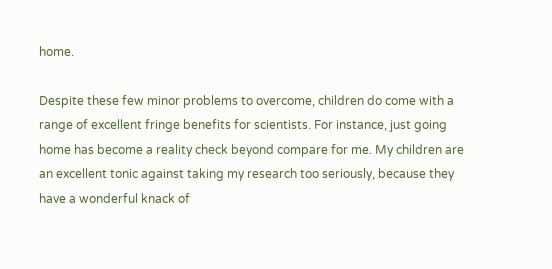home.

Despite these few minor problems to overcome, children do come with a range of excellent fringe benefits for scientists. For instance, just going home has become a reality check beyond compare for me. My children are an excellent tonic against taking my research too seriously, because they have a wonderful knack of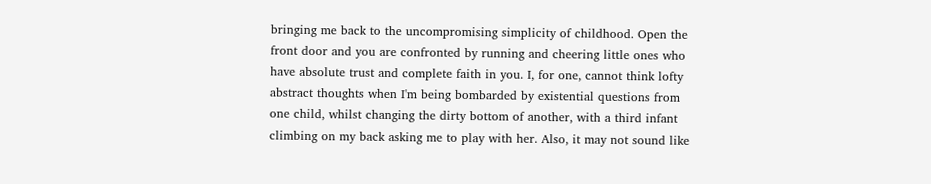bringing me back to the uncompromising simplicity of childhood. Open the front door and you are confronted by running and cheering little ones who have absolute trust and complete faith in you. I, for one, cannot think lofty abstract thoughts when I'm being bombarded by existential questions from one child, whilst changing the dirty bottom of another, with a third infant climbing on my back asking me to play with her. Also, it may not sound like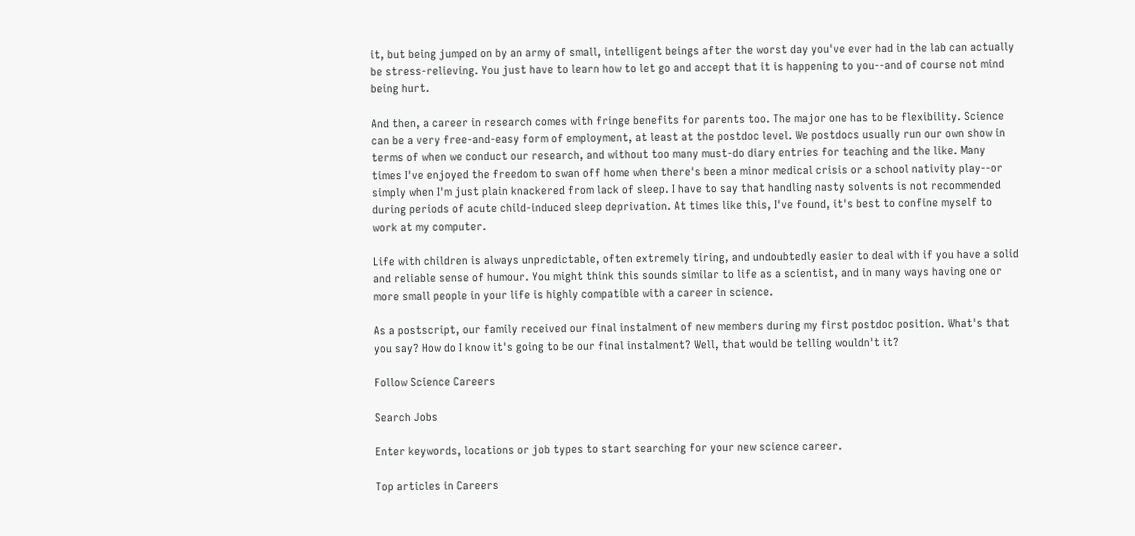it, but being jumped on by an army of small, intelligent beings after the worst day you've ever had in the lab can actually be stress-relieving. You just have to learn how to let go and accept that it is happening to you--and of course not mind being hurt.

And then, a career in research comes with fringe benefits for parents too. The major one has to be flexibility. Science can be a very free-and-easy form of employment, at least at the postdoc level. We postdocs usually run our own show in terms of when we conduct our research, and without too many must-do diary entries for teaching and the like. Many times I've enjoyed the freedom to swan off home when there's been a minor medical crisis or a school nativity play--or simply when I'm just plain knackered from lack of sleep. I have to say that handling nasty solvents is not recommended during periods of acute child-induced sleep deprivation. At times like this, I've found, it's best to confine myself to work at my computer.

Life with children is always unpredictable, often extremely tiring, and undoubtedly easier to deal with if you have a solid and reliable sense of humour. You might think this sounds similar to life as a scientist, and in many ways having one or more small people in your life is highly compatible with a career in science.

As a postscript, our family received our final instalment of new members during my first postdoc position. What's that you say? How do I know it's going to be our final instalment? Well, that would be telling wouldn't it?

Follow Science Careers

Search Jobs

Enter keywords, locations or job types to start searching for your new science career.

Top articles in Careers